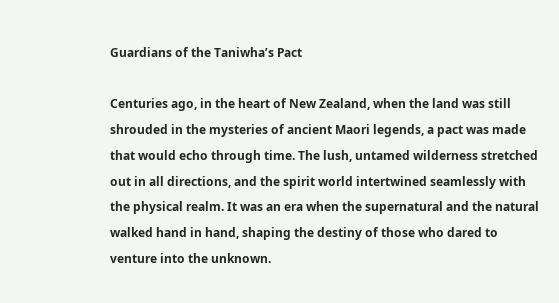Guardians of the Taniwha’s Pact

Centuries ago, in the heart of New Zealand, when the land was still shrouded in the mysteries of ancient Maori legends, a pact was made that would echo through time. The lush, untamed wilderness stretched out in all directions, and the spirit world intertwined seamlessly with the physical realm. It was an era when the supernatural and the natural walked hand in hand, shaping the destiny of those who dared to venture into the unknown.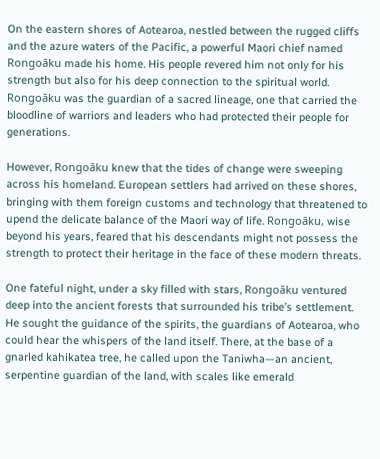On the eastern shores of Aotearoa, nestled between the rugged cliffs and the azure waters of the Pacific, a powerful Maori chief named Rongoāku made his home. His people revered him not only for his strength but also for his deep connection to the spiritual world. Rongoāku was the guardian of a sacred lineage, one that carried the bloodline of warriors and leaders who had protected their people for generations.

However, Rongoāku knew that the tides of change were sweeping across his homeland. European settlers had arrived on these shores, bringing with them foreign customs and technology that threatened to upend the delicate balance of the Maori way of life. Rongoāku, wise beyond his years, feared that his descendants might not possess the strength to protect their heritage in the face of these modern threats.

One fateful night, under a sky filled with stars, Rongoāku ventured deep into the ancient forests that surrounded his tribe’s settlement. He sought the guidance of the spirits, the guardians of Aotearoa, who could hear the whispers of the land itself. There, at the base of a gnarled kahikatea tree, he called upon the Taniwha—an ancient, serpentine guardian of the land, with scales like emerald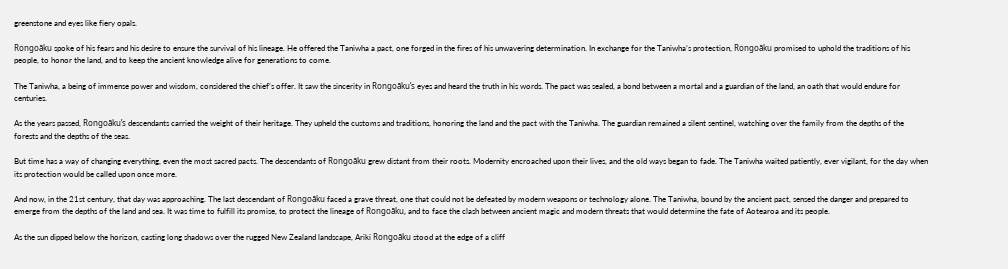greenstone and eyes like fiery opals.

Rongoāku spoke of his fears and his desire to ensure the survival of his lineage. He offered the Taniwha a pact, one forged in the fires of his unwavering determination. In exchange for the Taniwha’s protection, Rongoāku promised to uphold the traditions of his people, to honor the land, and to keep the ancient knowledge alive for generations to come.

The Taniwha, a being of immense power and wisdom, considered the chief’s offer. It saw the sincerity in Rongoāku’s eyes and heard the truth in his words. The pact was sealed, a bond between a mortal and a guardian of the land, an oath that would endure for centuries.

As the years passed, Rongoāku’s descendants carried the weight of their heritage. They upheld the customs and traditions, honoring the land and the pact with the Taniwha. The guardian remained a silent sentinel, watching over the family from the depths of the forests and the depths of the seas.

But time has a way of changing everything, even the most sacred pacts. The descendants of Rongoāku grew distant from their roots. Modernity encroached upon their lives, and the old ways began to fade. The Taniwha waited patiently, ever vigilant, for the day when its protection would be called upon once more.

And now, in the 21st century, that day was approaching. The last descendant of Rongoāku faced a grave threat, one that could not be defeated by modern weapons or technology alone. The Taniwha, bound by the ancient pact, sensed the danger and prepared to emerge from the depths of the land and sea. It was time to fulfill its promise, to protect the lineage of Rongoāku, and to face the clash between ancient magic and modern threats that would determine the fate of Aotearoa and its people.

As the sun dipped below the horizon, casting long shadows over the rugged New Zealand landscape, Ariki Rongoāku stood at the edge of a cliff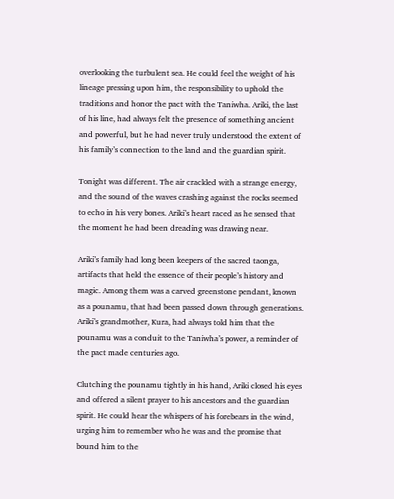overlooking the turbulent sea. He could feel the weight of his lineage pressing upon him, the responsibility to uphold the traditions and honor the pact with the Taniwha. Ariki, the last of his line, had always felt the presence of something ancient and powerful, but he had never truly understood the extent of his family’s connection to the land and the guardian spirit.

Tonight was different. The air crackled with a strange energy, and the sound of the waves crashing against the rocks seemed to echo in his very bones. Ariki’s heart raced as he sensed that the moment he had been dreading was drawing near.

Ariki’s family had long been keepers of the sacred taonga, artifacts that held the essence of their people’s history and magic. Among them was a carved greenstone pendant, known as a pounamu, that had been passed down through generations. Ariki’s grandmother, Kura, had always told him that the pounamu was a conduit to the Taniwha’s power, a reminder of the pact made centuries ago.

Clutching the pounamu tightly in his hand, Ariki closed his eyes and offered a silent prayer to his ancestors and the guardian spirit. He could hear the whispers of his forebears in the wind, urging him to remember who he was and the promise that bound him to the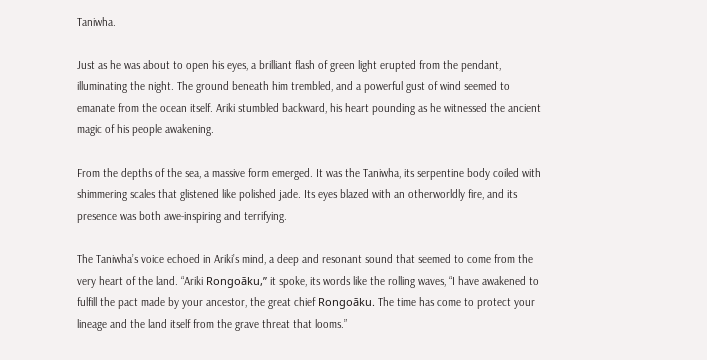Taniwha.

Just as he was about to open his eyes, a brilliant flash of green light erupted from the pendant, illuminating the night. The ground beneath him trembled, and a powerful gust of wind seemed to emanate from the ocean itself. Ariki stumbled backward, his heart pounding as he witnessed the ancient magic of his people awakening.

From the depths of the sea, a massive form emerged. It was the Taniwha, its serpentine body coiled with shimmering scales that glistened like polished jade. Its eyes blazed with an otherworldly fire, and its presence was both awe-inspiring and terrifying.

The Taniwha’s voice echoed in Ariki’s mind, a deep and resonant sound that seemed to come from the very heart of the land. “Ariki Rongoāku,” it spoke, its words like the rolling waves, “I have awakened to fulfill the pact made by your ancestor, the great chief Rongoāku. The time has come to protect your lineage and the land itself from the grave threat that looms.”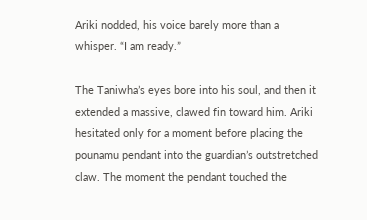Ariki nodded, his voice barely more than a whisper. “I am ready.”

The Taniwha’s eyes bore into his soul, and then it extended a massive, clawed fin toward him. Ariki hesitated only for a moment before placing the pounamu pendant into the guardian’s outstretched claw. The moment the pendant touched the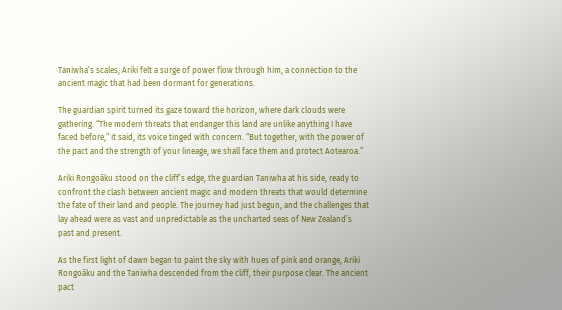Taniwha’s scales, Ariki felt a surge of power flow through him, a connection to the ancient magic that had been dormant for generations.

The guardian spirit turned its gaze toward the horizon, where dark clouds were gathering. “The modern threats that endanger this land are unlike anything I have faced before,” it said, its voice tinged with concern. “But together, with the power of the pact and the strength of your lineage, we shall face them and protect Aotearoa.”

Ariki Rongoāku stood on the cliff’s edge, the guardian Taniwha at his side, ready to confront the clash between ancient magic and modern threats that would determine the fate of their land and people. The journey had just begun, and the challenges that lay ahead were as vast and unpredictable as the uncharted seas of New Zealand’s past and present.

As the first light of dawn began to paint the sky with hues of pink and orange, Ariki Rongoāku and the Taniwha descended from the cliff, their purpose clear. The ancient pact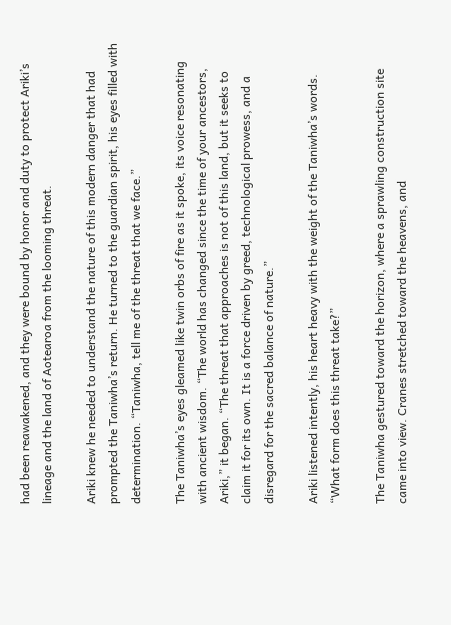had been reawakened, and they were bound by honor and duty to protect Ariki’s lineage and the land of Aotearoa from the looming threat.

Ariki knew he needed to understand the nature of this modern danger that had prompted the Taniwha’s return. He turned to the guardian spirit, his eyes filled with determination. “Taniwha, tell me of the threat that we face.”

The Taniwha’s eyes gleamed like twin orbs of fire as it spoke, its voice resonating with ancient wisdom. “The world has changed since the time of your ancestors, Ariki,” it began. “The threat that approaches is not of this land, but it seeks to claim it for its own. It is a force driven by greed, technological prowess, and a disregard for the sacred balance of nature.”

Ariki listened intently, his heart heavy with the weight of the Taniwha’s words. “What form does this threat take?”

The Taniwha gestured toward the horizon, where a sprawling construction site came into view. Cranes stretched toward the heavens, and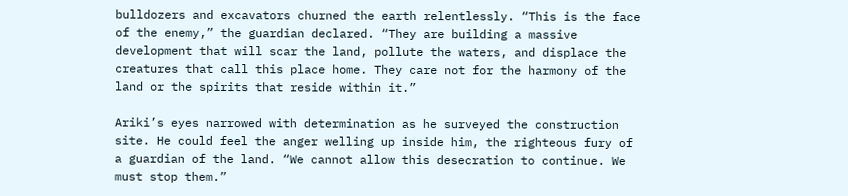bulldozers and excavators churned the earth relentlessly. “This is the face of the enemy,” the guardian declared. “They are building a massive development that will scar the land, pollute the waters, and displace the creatures that call this place home. They care not for the harmony of the land or the spirits that reside within it.”

Ariki’s eyes narrowed with determination as he surveyed the construction site. He could feel the anger welling up inside him, the righteous fury of a guardian of the land. “We cannot allow this desecration to continue. We must stop them.”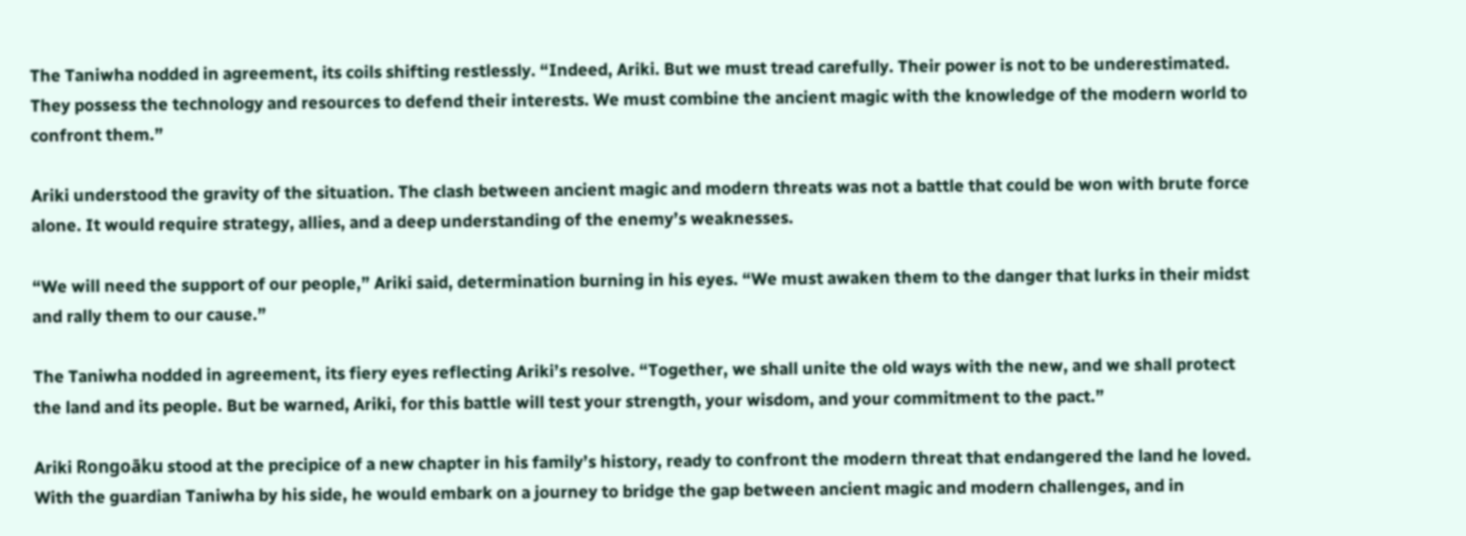The Taniwha nodded in agreement, its coils shifting restlessly. “Indeed, Ariki. But we must tread carefully. Their power is not to be underestimated. They possess the technology and resources to defend their interests. We must combine the ancient magic with the knowledge of the modern world to confront them.”

Ariki understood the gravity of the situation. The clash between ancient magic and modern threats was not a battle that could be won with brute force alone. It would require strategy, allies, and a deep understanding of the enemy’s weaknesses.

“We will need the support of our people,” Ariki said, determination burning in his eyes. “We must awaken them to the danger that lurks in their midst and rally them to our cause.”

The Taniwha nodded in agreement, its fiery eyes reflecting Ariki’s resolve. “Together, we shall unite the old ways with the new, and we shall protect the land and its people. But be warned, Ariki, for this battle will test your strength, your wisdom, and your commitment to the pact.”

Ariki Rongoāku stood at the precipice of a new chapter in his family’s history, ready to confront the modern threat that endangered the land he loved. With the guardian Taniwha by his side, he would embark on a journey to bridge the gap between ancient magic and modern challenges, and in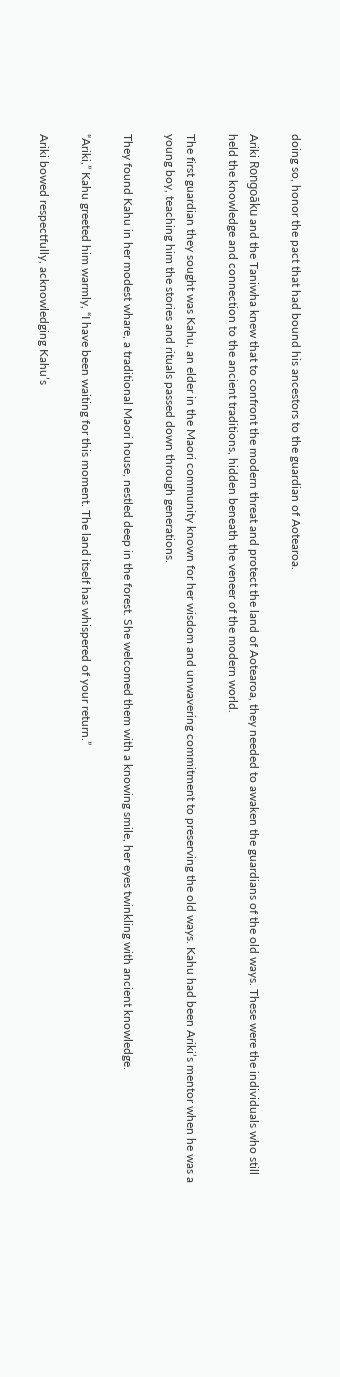doing so, honor the pact that had bound his ancestors to the guardian of Aotearoa.

Ariki Rongoāku and the Taniwha knew that to confront the modern threat and protect the land of Aotearoa, they needed to awaken the guardians of the old ways. These were the individuals who still held the knowledge and connection to the ancient traditions, hidden beneath the veneer of the modern world.

The first guardian they sought was Kahu, an elder in the Maori community known for her wisdom and unwavering commitment to preserving the old ways. Kahu had been Ariki’s mentor when he was a young boy, teaching him the stories and rituals passed down through generations.

They found Kahu in her modest whare, a traditional Maori house, nestled deep in the forest. She welcomed them with a knowing smile, her eyes twinkling with ancient knowledge.

“Ariki,” Kahu greeted him warmly, “I have been waiting for this moment. The land itself has whispered of your return.”

Ariki bowed respectfully, acknowledging Kahu’s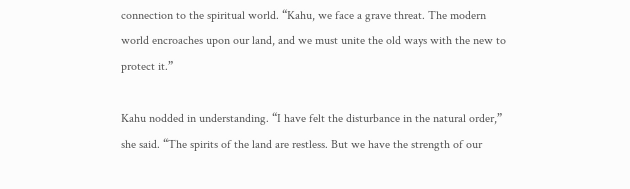connection to the spiritual world. “Kahu, we face a grave threat. The modern world encroaches upon our land, and we must unite the old ways with the new to protect it.”

Kahu nodded in understanding. “I have felt the disturbance in the natural order,” she said. “The spirits of the land are restless. But we have the strength of our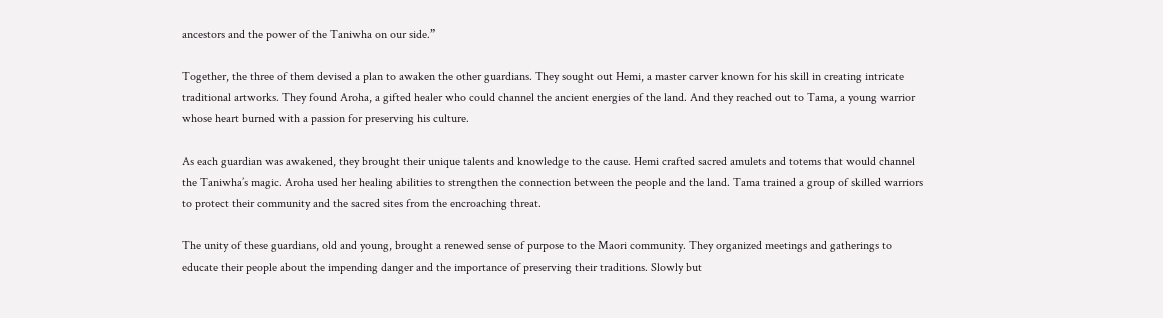ancestors and the power of the Taniwha on our side.”

Together, the three of them devised a plan to awaken the other guardians. They sought out Hemi, a master carver known for his skill in creating intricate traditional artworks. They found Aroha, a gifted healer who could channel the ancient energies of the land. And they reached out to Tama, a young warrior whose heart burned with a passion for preserving his culture.

As each guardian was awakened, they brought their unique talents and knowledge to the cause. Hemi crafted sacred amulets and totems that would channel the Taniwha’s magic. Aroha used her healing abilities to strengthen the connection between the people and the land. Tama trained a group of skilled warriors to protect their community and the sacred sites from the encroaching threat.

The unity of these guardians, old and young, brought a renewed sense of purpose to the Maori community. They organized meetings and gatherings to educate their people about the impending danger and the importance of preserving their traditions. Slowly but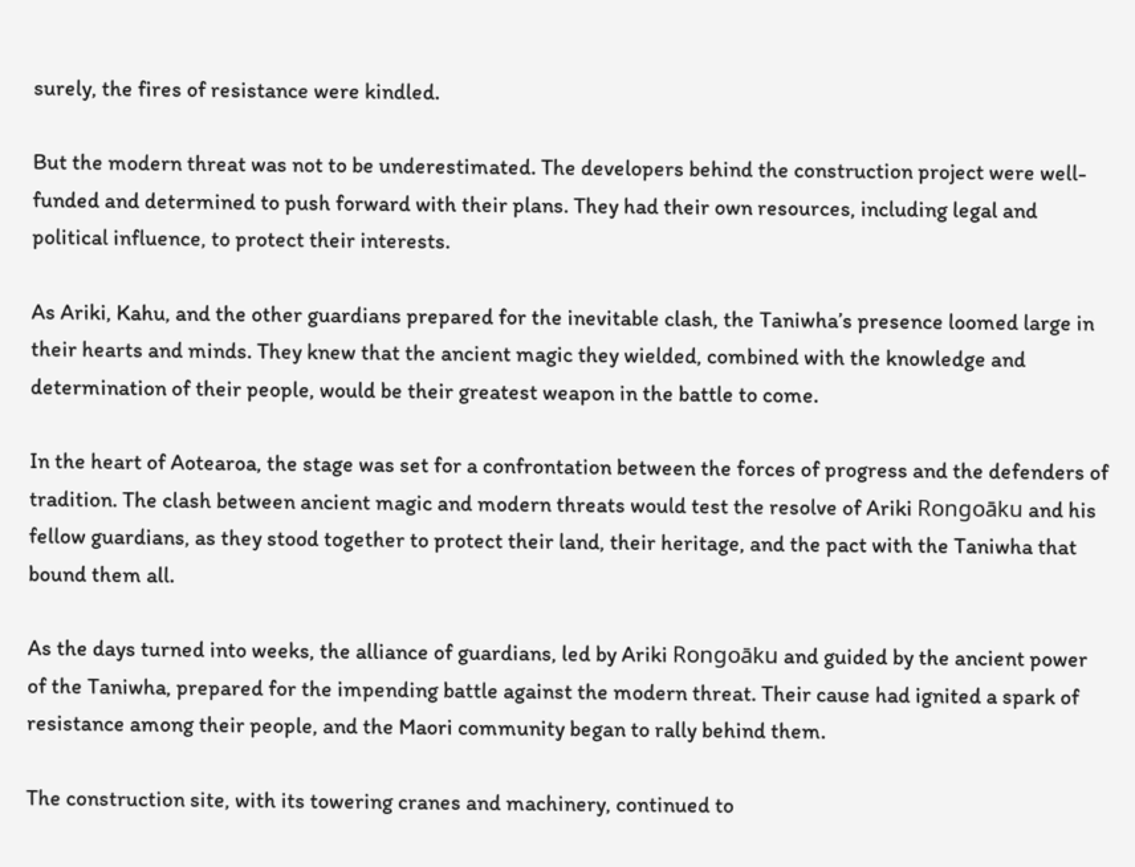surely, the fires of resistance were kindled.

But the modern threat was not to be underestimated. The developers behind the construction project were well-funded and determined to push forward with their plans. They had their own resources, including legal and political influence, to protect their interests.

As Ariki, Kahu, and the other guardians prepared for the inevitable clash, the Taniwha’s presence loomed large in their hearts and minds. They knew that the ancient magic they wielded, combined with the knowledge and determination of their people, would be their greatest weapon in the battle to come.

In the heart of Aotearoa, the stage was set for a confrontation between the forces of progress and the defenders of tradition. The clash between ancient magic and modern threats would test the resolve of Ariki Rongoāku and his fellow guardians, as they stood together to protect their land, their heritage, and the pact with the Taniwha that bound them all.

As the days turned into weeks, the alliance of guardians, led by Ariki Rongoāku and guided by the ancient power of the Taniwha, prepared for the impending battle against the modern threat. Their cause had ignited a spark of resistance among their people, and the Maori community began to rally behind them.

The construction site, with its towering cranes and machinery, continued to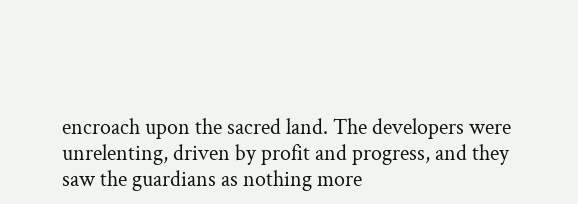encroach upon the sacred land. The developers were unrelenting, driven by profit and progress, and they saw the guardians as nothing more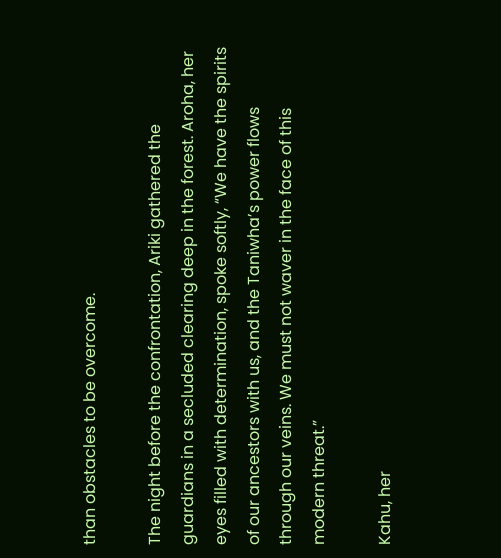than obstacles to be overcome.

The night before the confrontation, Ariki gathered the guardians in a secluded clearing deep in the forest. Aroha, her eyes filled with determination, spoke softly, “We have the spirits of our ancestors with us, and the Taniwha’s power flows through our veins. We must not waver in the face of this modern threat.”

Kahu, her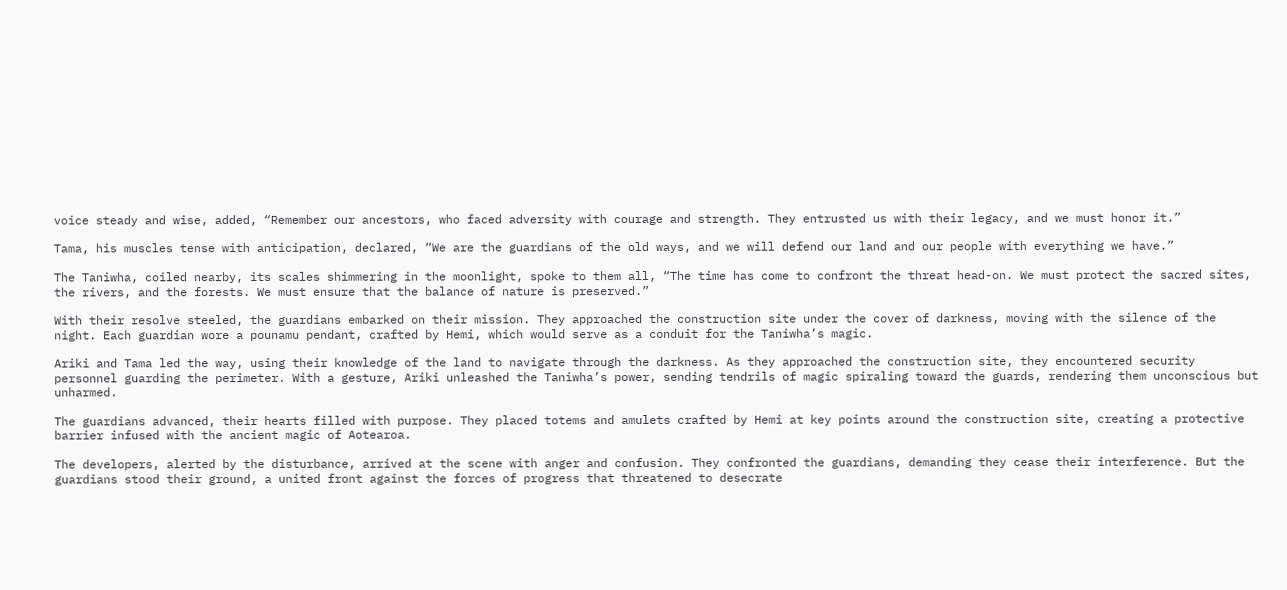voice steady and wise, added, “Remember our ancestors, who faced adversity with courage and strength. They entrusted us with their legacy, and we must honor it.”

Tama, his muscles tense with anticipation, declared, “We are the guardians of the old ways, and we will defend our land and our people with everything we have.”

The Taniwha, coiled nearby, its scales shimmering in the moonlight, spoke to them all, “The time has come to confront the threat head-on. We must protect the sacred sites, the rivers, and the forests. We must ensure that the balance of nature is preserved.”

With their resolve steeled, the guardians embarked on their mission. They approached the construction site under the cover of darkness, moving with the silence of the night. Each guardian wore a pounamu pendant, crafted by Hemi, which would serve as a conduit for the Taniwha’s magic.

Ariki and Tama led the way, using their knowledge of the land to navigate through the darkness. As they approached the construction site, they encountered security personnel guarding the perimeter. With a gesture, Ariki unleashed the Taniwha’s power, sending tendrils of magic spiraling toward the guards, rendering them unconscious but unharmed.

The guardians advanced, their hearts filled with purpose. They placed totems and amulets crafted by Hemi at key points around the construction site, creating a protective barrier infused with the ancient magic of Aotearoa.

The developers, alerted by the disturbance, arrived at the scene with anger and confusion. They confronted the guardians, demanding they cease their interference. But the guardians stood their ground, a united front against the forces of progress that threatened to desecrate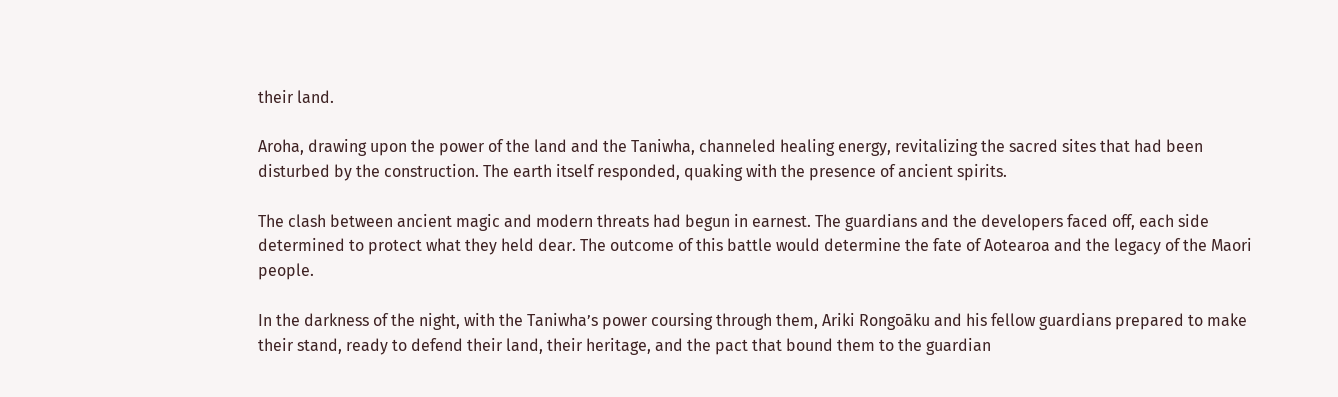their land.

Aroha, drawing upon the power of the land and the Taniwha, channeled healing energy, revitalizing the sacred sites that had been disturbed by the construction. The earth itself responded, quaking with the presence of ancient spirits.

The clash between ancient magic and modern threats had begun in earnest. The guardians and the developers faced off, each side determined to protect what they held dear. The outcome of this battle would determine the fate of Aotearoa and the legacy of the Maori people.

In the darkness of the night, with the Taniwha’s power coursing through them, Ariki Rongoāku and his fellow guardians prepared to make their stand, ready to defend their land, their heritage, and the pact that bound them to the guardian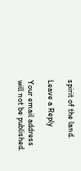spirit of the land.

Leave a Reply

Your email address will not be published.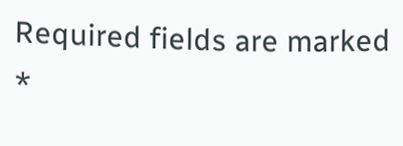Required fields are marked *